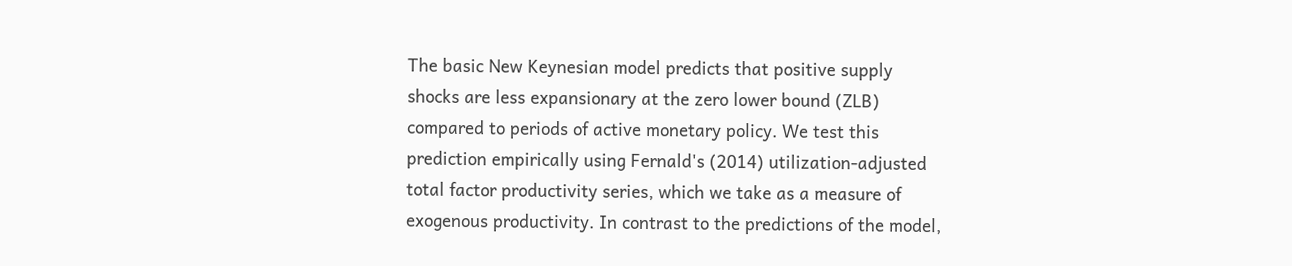The basic New Keynesian model predicts that positive supply shocks are less expansionary at the zero lower bound (ZLB) compared to periods of active monetary policy. We test this prediction empirically using Fernald's (2014) utilization-adjusted total factor productivity series, which we take as a measure of exogenous productivity. In contrast to the predictions of the model,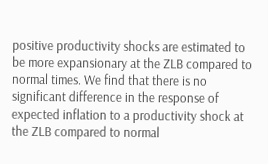positive productivity shocks are estimated to be more expansionary at the ZLB compared to normal times. We find that there is no significant difference in the response of expected inflation to a productivity shock at the ZLB compared to normal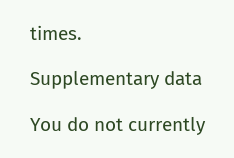times.

Supplementary data

You do not currently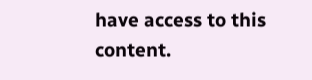have access to this content.